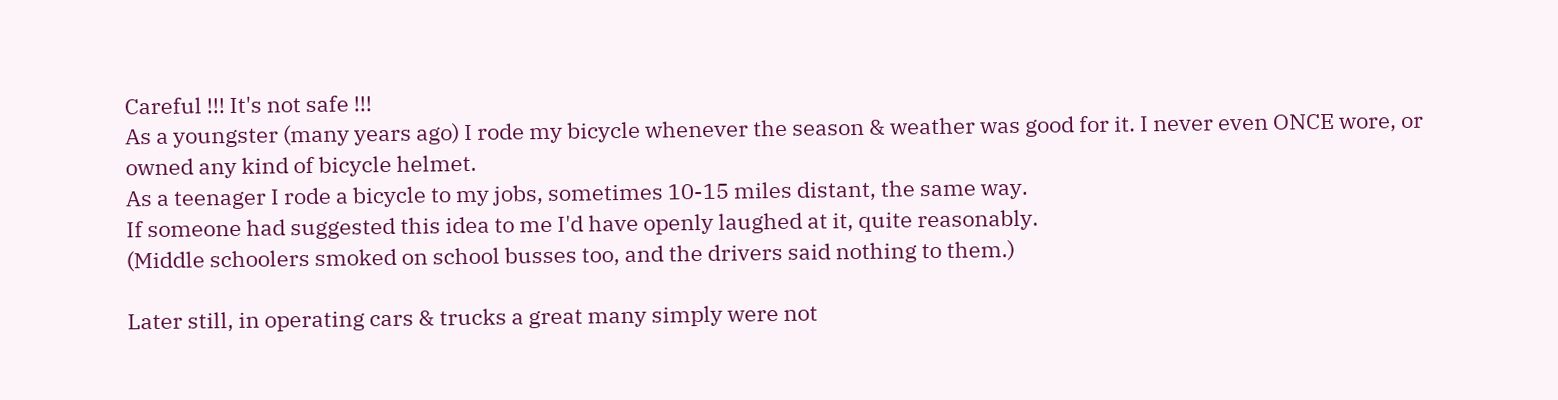Careful !!! It's not safe !!!
As a youngster (many years ago) I rode my bicycle whenever the season & weather was good for it. I never even ONCE wore, or owned any kind of bicycle helmet.
As a teenager I rode a bicycle to my jobs, sometimes 10-15 miles distant, the same way.
If someone had suggested this idea to me I'd have openly laughed at it, quite reasonably.
(Middle schoolers smoked on school busses too, and the drivers said nothing to them.)

Later still, in operating cars & trucks a great many simply were not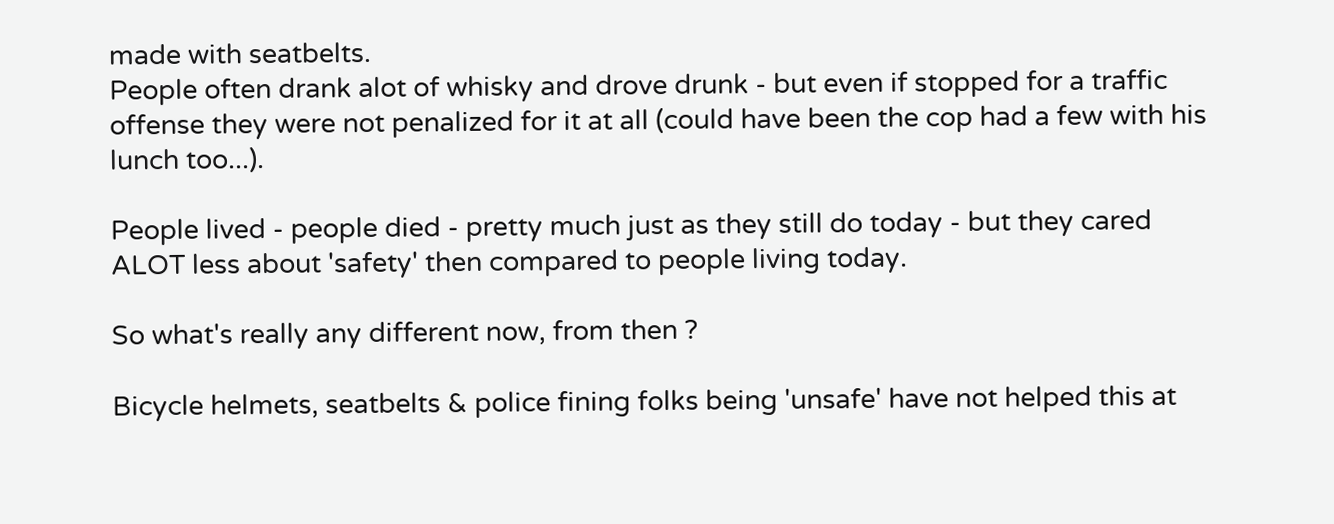made with seatbelts.
People often drank alot of whisky and drove drunk - but even if stopped for a traffic offense they were not penalized for it at all (could have been the cop had a few with his lunch too...).

People lived - people died - pretty much just as they still do today - but they cared ALOT less about 'safety' then compared to people living today.

So what's really any different now, from then ?

Bicycle helmets, seatbelts & police fining folks being 'unsafe' have not helped this at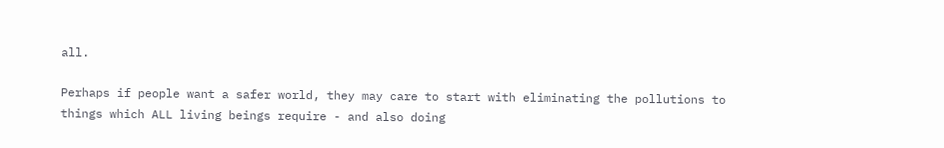all.

Perhaps if people want a safer world, they may care to start with eliminating the pollutions to things which ALL living beings require - and also doing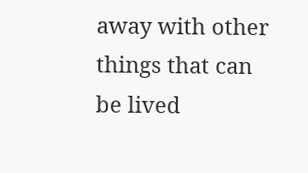away with other things that can be lived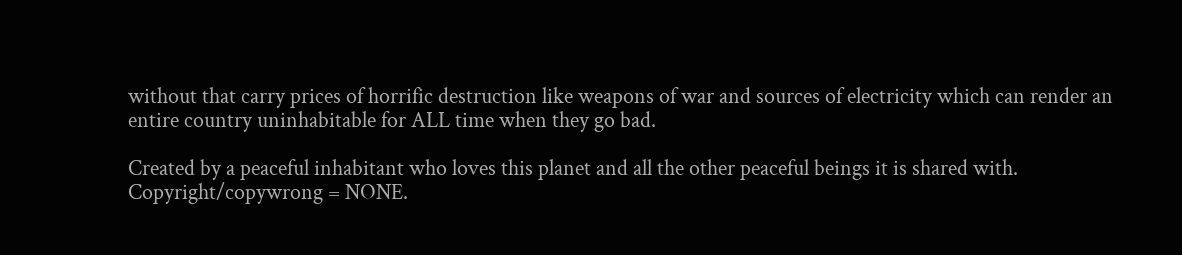without that carry prices of horrific destruction like weapons of war and sources of electricity which can render an entire country uninhabitable for ALL time when they go bad.

Created by a peaceful inhabitant who loves this planet and all the other peaceful beings it is shared with.
Copyright/copywrong = NONE.